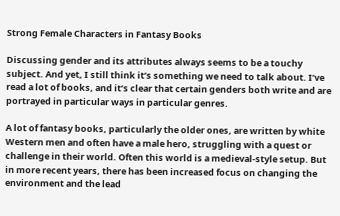Strong Female Characters in Fantasy Books

Discussing gender and its attributes always seems to be a touchy subject. And yet, I still think it’s something we need to talk about. I’ve read a lot of books, and it’s clear that certain genders both write and are portrayed in particular ways in particular genres.

A lot of fantasy books, particularly the older ones, are written by white Western men and often have a male hero, struggling with a quest or challenge in their world. Often this world is a medieval-style setup. But in more recent years, there has been increased focus on changing the environment and the lead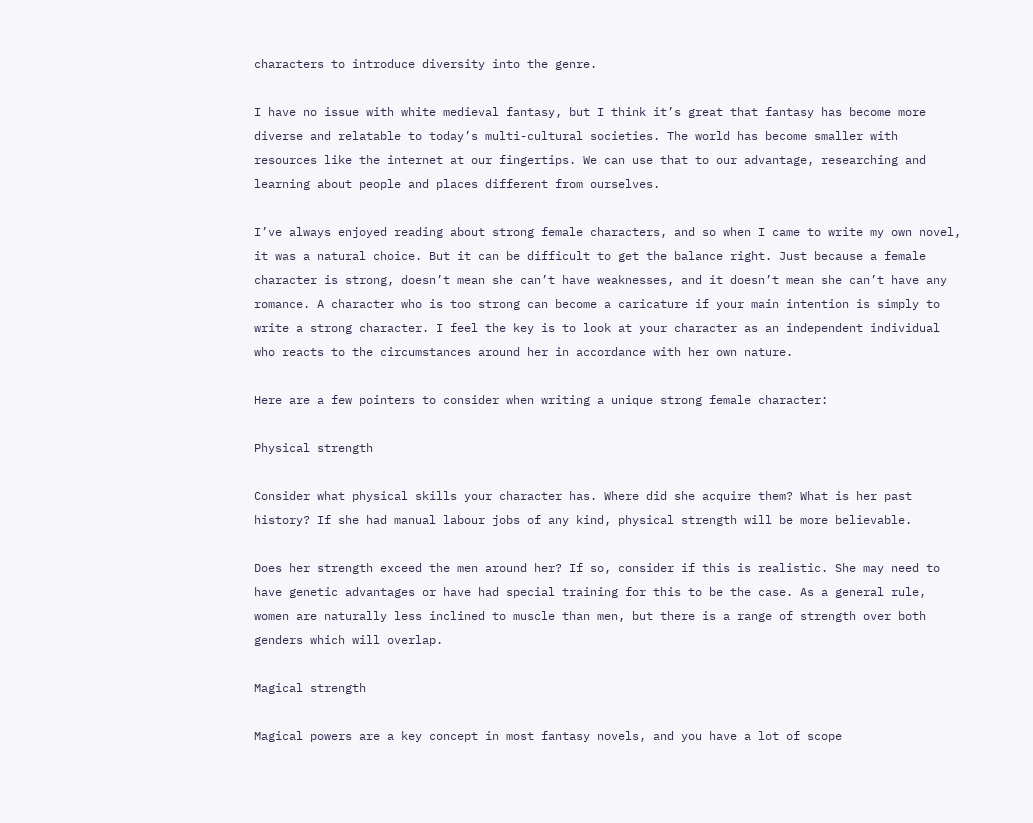characters to introduce diversity into the genre.

I have no issue with white medieval fantasy, but I think it’s great that fantasy has become more diverse and relatable to today’s multi-cultural societies. The world has become smaller with resources like the internet at our fingertips. We can use that to our advantage, researching and learning about people and places different from ourselves.

I’ve always enjoyed reading about strong female characters, and so when I came to write my own novel, it was a natural choice. But it can be difficult to get the balance right. Just because a female character is strong, doesn’t mean she can’t have weaknesses, and it doesn’t mean she can’t have any romance. A character who is too strong can become a caricature if your main intention is simply to write a strong character. I feel the key is to look at your character as an independent individual who reacts to the circumstances around her in accordance with her own nature.

Here are a few pointers to consider when writing a unique strong female character:

Physical strength

Consider what physical skills your character has. Where did she acquire them? What is her past history? If she had manual labour jobs of any kind, physical strength will be more believable.

Does her strength exceed the men around her? If so, consider if this is realistic. She may need to have genetic advantages or have had special training for this to be the case. As a general rule, women are naturally less inclined to muscle than men, but there is a range of strength over both genders which will overlap.

Magical strength

Magical powers are a key concept in most fantasy novels, and you have a lot of scope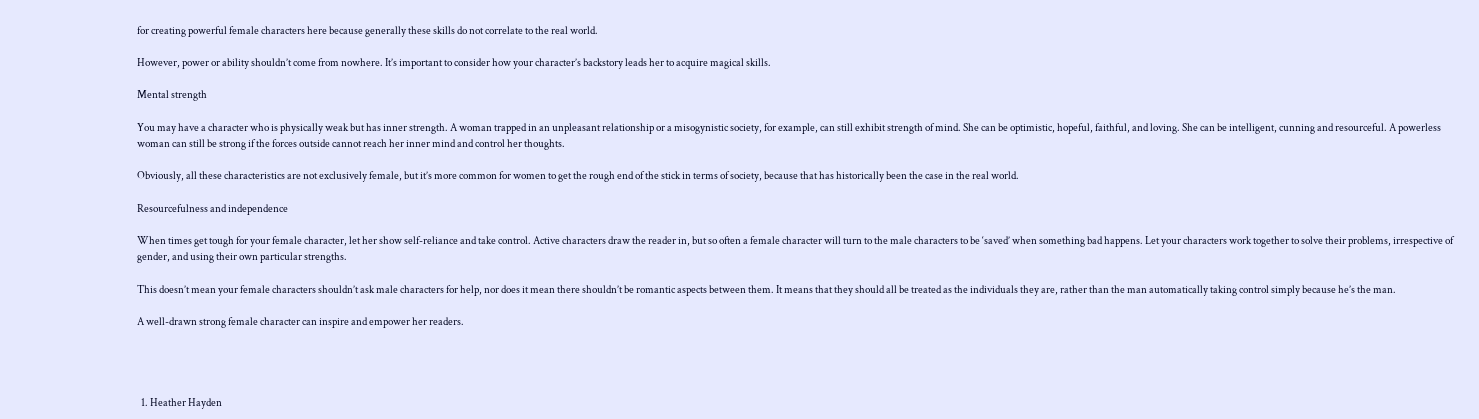for creating powerful female characters here because generally these skills do not correlate to the real world.

However, power or ability shouldn’t come from nowhere. It’s important to consider how your character’s backstory leads her to acquire magical skills.

Mental strength

You may have a character who is physically weak but has inner strength. A woman trapped in an unpleasant relationship or a misogynistic society, for example, can still exhibit strength of mind. She can be optimistic, hopeful, faithful, and loving. She can be intelligent, cunning and resourceful. A powerless woman can still be strong if the forces outside cannot reach her inner mind and control her thoughts.

Obviously, all these characteristics are not exclusively female, but it’s more common for women to get the rough end of the stick in terms of society, because that has historically been the case in the real world.

Resourcefulness and independence

When times get tough for your female character, let her show self-reliance and take control. Active characters draw the reader in, but so often a female character will turn to the male characters to be ‘saved’ when something bad happens. Let your characters work together to solve their problems, irrespective of gender, and using their own particular strengths.

This doesn’t mean your female characters shouldn’t ask male characters for help, nor does it mean there shouldn’t be romantic aspects between them. It means that they should all be treated as the individuals they are, rather than the man automatically taking control simply because he’s the man.

A well-drawn strong female character can inspire and empower her readers.




  1. Heather Hayden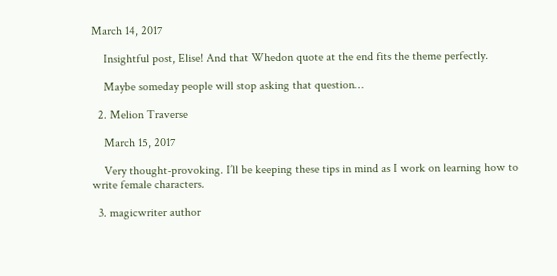March 14, 2017

    Insightful post, Elise! And that Whedon quote at the end fits the theme perfectly.

    Maybe someday people will stop asking that question…

  2. Melion Traverse

    March 15, 2017

    Very thought-provoking. I’ll be keeping these tips in mind as I work on learning how to write female characters.

  3. magicwriter author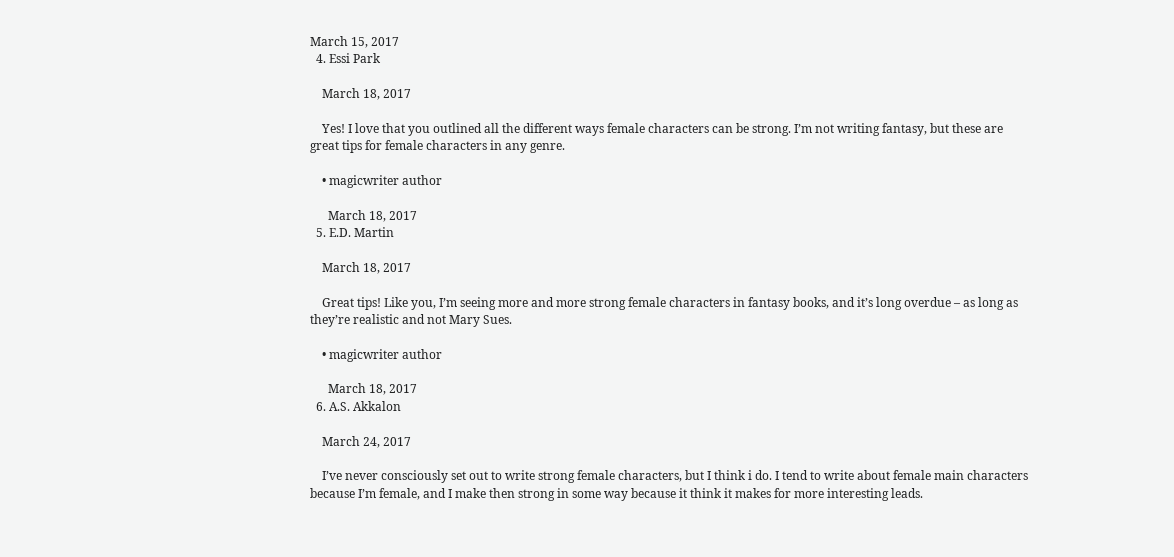March 15, 2017
  4. Essi Park

    March 18, 2017

    Yes! I love that you outlined all the different ways female characters can be strong. I’m not writing fantasy, but these are great tips for female characters in any genre.

    • magicwriter author

      March 18, 2017
  5. E.D. Martin

    March 18, 2017

    Great tips! Like you, I’m seeing more and more strong female characters in fantasy books, and it’s long overdue – as long as they’re realistic and not Mary Sues.

    • magicwriter author

      March 18, 2017
  6. A.S. Akkalon

    March 24, 2017

    I’ve never consciously set out to write strong female characters, but I think i do. I tend to write about female main characters because I’m female, and I make then strong in some way because it think it makes for more interesting leads.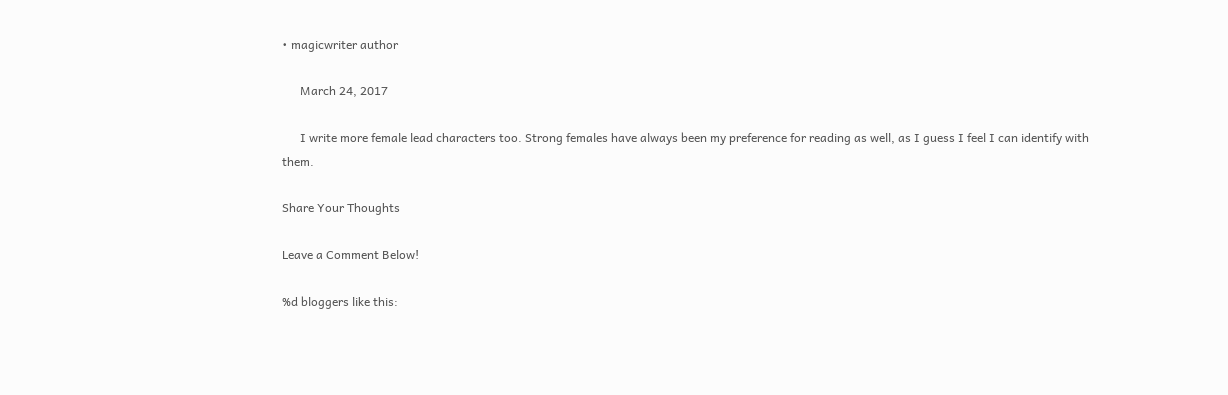• magicwriter author

      March 24, 2017

      I write more female lead characters too. Strong females have always been my preference for reading as well, as I guess I feel I can identify with them.

Share Your Thoughts

Leave a Comment Below!

%d bloggers like this: